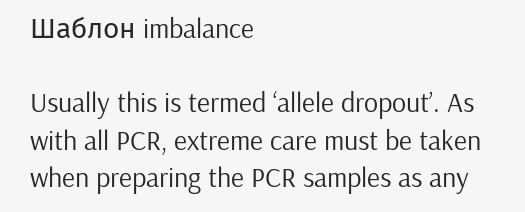Шаблон imbalance

Usually this is termed ‘allele dropout’. As with all PCR, extreme care must be taken when preparing the PCR samples as any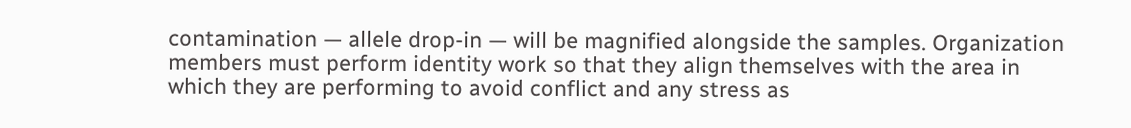contamination — allele drop-in — will be magnified alongside the samples. Organization members must perform identity work so that they align themselves with the area in which they are performing to avoid conflict and any stress as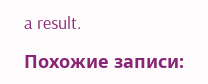a result.

Похожие записи: